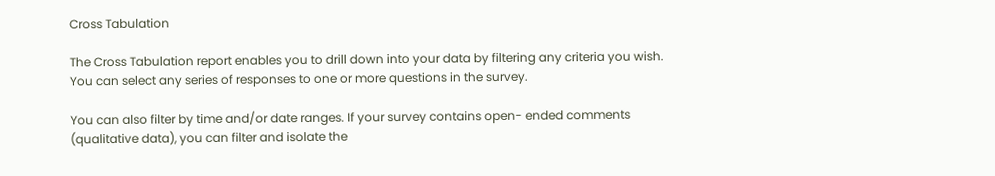Cross Tabulation

The Cross Tabulation report enables you to drill down into your data by filtering any criteria you wish. You can select any series of responses to one or more questions in the survey.

You can also filter by time and/or date ranges. If your survey contains open- ended comments (qualitative data), you can filter and isolate the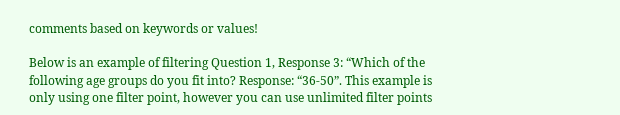comments based on keywords or values!

Below is an example of filtering Question 1, Response 3: “Which of the following age groups do you fit into? Response: “36-50”. This example is only using one filter point, however you can use unlimited filter points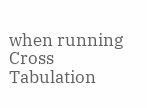when running Cross Tabulation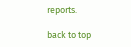reports.

back to top